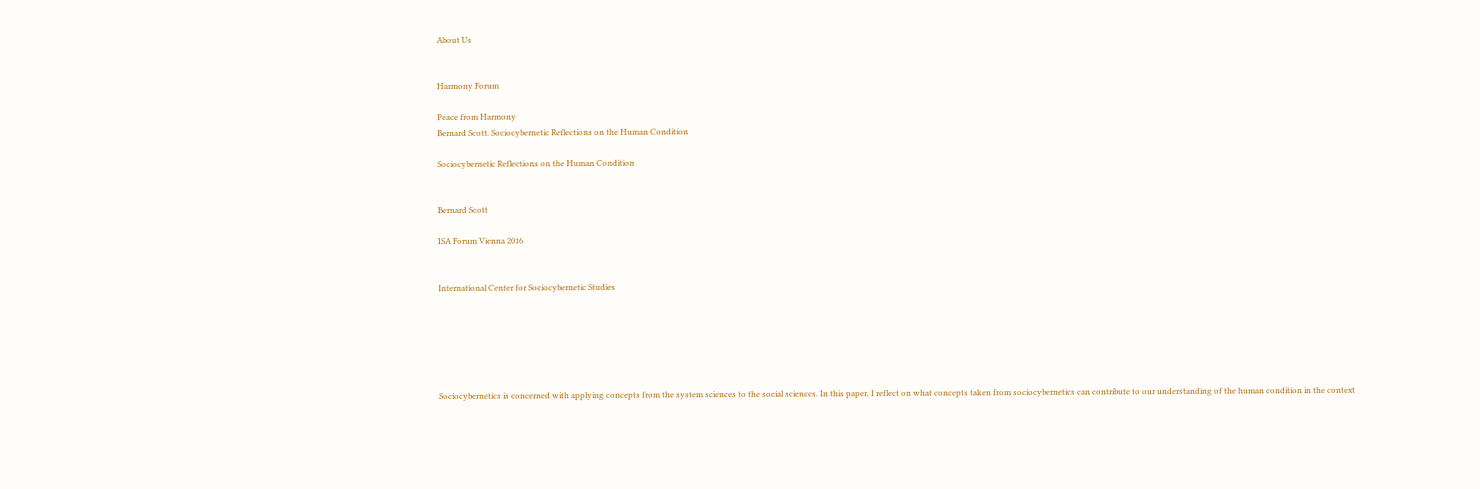About Us


Harmony Forum

Peace from Harmony
Bernard Scott. Sociocybernetic Reflections on the Human Condition

Sociocybernetic Reflections on the Human Condition


Bernard Scott

ISA Forum Vienna 2016


International Center for Sociocybernetic Studies






Sociocybernetics is concerned with applying concepts from the system sciences to the social sciences. In this paper, I reflect on what concepts taken from sociocybernetics can contribute to our understanding of the human condition in the context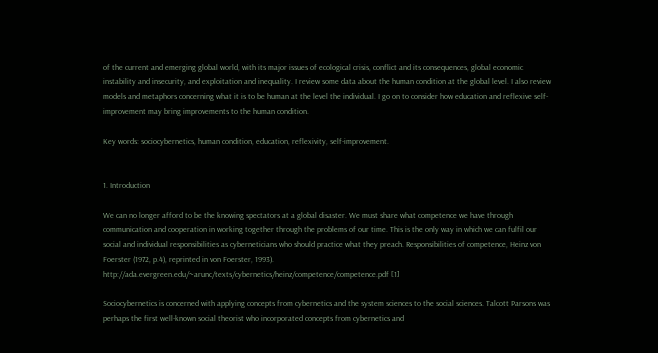of the current and emerging global world, with its major issues of ecological crisis, conflict and its consequences, global economic instability and insecurity, and exploitation and inequality. I review some data about the human condition at the global level. I also review models and metaphors concerning what it is to be human at the level the individual. I go on to consider how education and reflexive self-improvement may bring improvements to the human condition.

Key words: sociocybernetics, human condition, education, reflexivity, self-improvement.


1. Introduction

We can no longer afford to be the knowing spectators at a global disaster. We must share what competence we have through communication and cooperation in working together through the problems of our time. This is the only way in which we can fulfil our social and individual responsibilities as cyberneticians who should practice what they preach. Responsibilities of competence, Heinz von Foerster (1972, p.4), reprinted in von Foerster, 1993). http://ada.evergreen.edu/~arunc/texts/cybernetics/heinz/competence/competence.pdf [1]

Sociocybernetics is concerned with applying concepts from cybernetics and the system sciences to the social sciences. Talcott Parsons was perhaps the first well-known social theorist who incorporated concepts from cybernetics and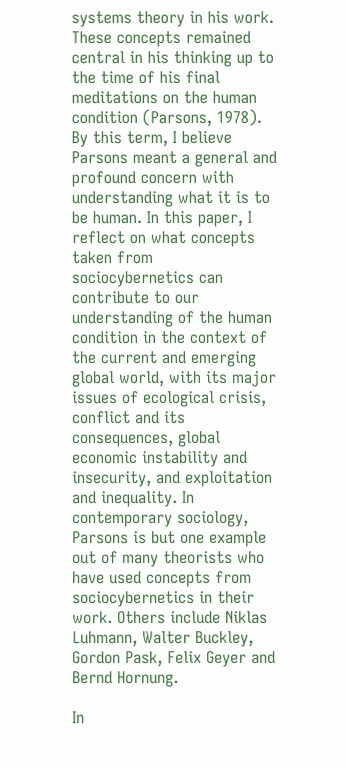systems theory in his work. These concepts remained central in his thinking up to the time of his final meditations on the human condition (Parsons, 1978). By this term, I believe Parsons meant a general and profound concern with understanding what it is to be human. In this paper, I reflect on what concepts taken from sociocybernetics can contribute to our understanding of the human condition in the context of the current and emerging global world, with its major issues of ecological crisis, conflict and its consequences, global economic instability and insecurity, and exploitation and inequality. In contemporary sociology, Parsons is but one example out of many theorists who have used concepts from sociocybernetics in their work. Others include Niklas Luhmann, Walter Buckley, Gordon Pask, Felix Geyer and Bernd Hornung.

In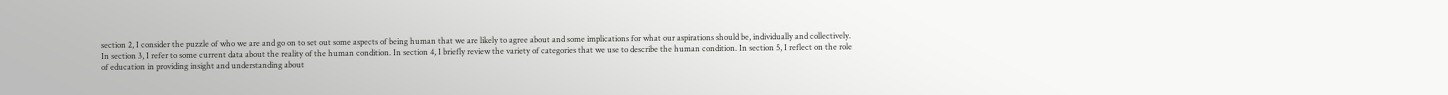section 2, I consider the puzzle of who we are and go on to set out some aspects of being human that we are likely to agree about and some implications for what our aspirations should be, individually and collectively. In section 3, I refer to some current data about the reality of the human condition. In section 4, I briefly review the variety of categories that we use to describe the human condition. In section 5, I reflect on the role of education in providing insight and understanding about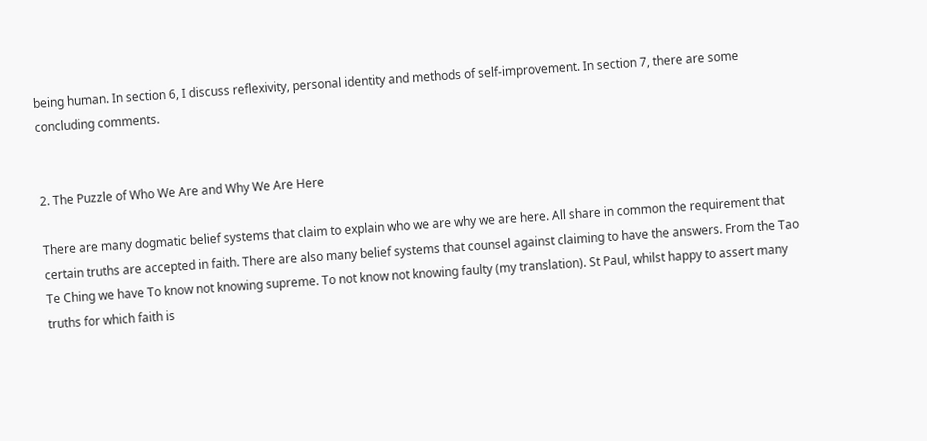being human. In section 6, I discuss reflexivity, personal identity and methods of self-improvement. In section 7, there are some concluding comments.


2. The Puzzle of Who We Are and Why We Are Here

There are many dogmatic belief systems that claim to explain who we are why we are here. All share in common the requirement that certain truths are accepted in faith. There are also many belief systems that counsel against claiming to have the answers. From the Tao Te Ching we have To know not knowing supreme. To not know not knowing faulty (my translation). St Paul, whilst happy to assert many truths for which faith is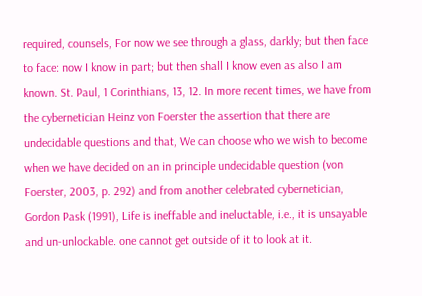required, counsels, For now we see through a glass, darkly; but then face to face: now I know in part; but then shall I know even as also I am known. St. Paul, 1 Corinthians, 13, 12. In more recent times, we have from the cybernetician Heinz von Foerster the assertion that there are undecidable questions and that, We can choose who we wish to become when we have decided on an in principle undecidable question (von Foerster, 2003, p. 292) and from another celebrated cybernetician, Gordon Pask (1991), Life is ineffable and ineluctable, i.e., it is unsayable and un-unlockable. one cannot get outside of it to look at it.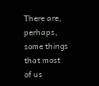There are, perhaps, some things that most of us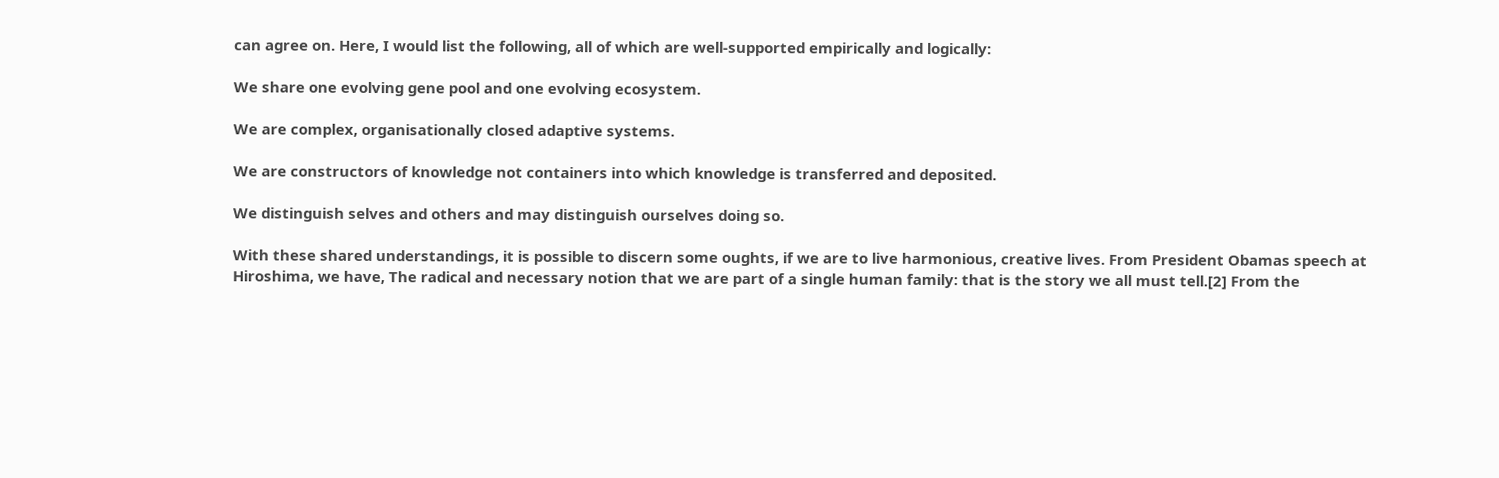can agree on. Here, I would list the following, all of which are well-supported empirically and logically:

We share one evolving gene pool and one evolving ecosystem.

We are complex, organisationally closed adaptive systems.

We are constructors of knowledge not containers into which knowledge is transferred and deposited.

We distinguish selves and others and may distinguish ourselves doing so.

With these shared understandings, it is possible to discern some oughts, if we are to live harmonious, creative lives. From President Obamas speech at Hiroshima, we have, The radical and necessary notion that we are part of a single human family: that is the story we all must tell.[2] From the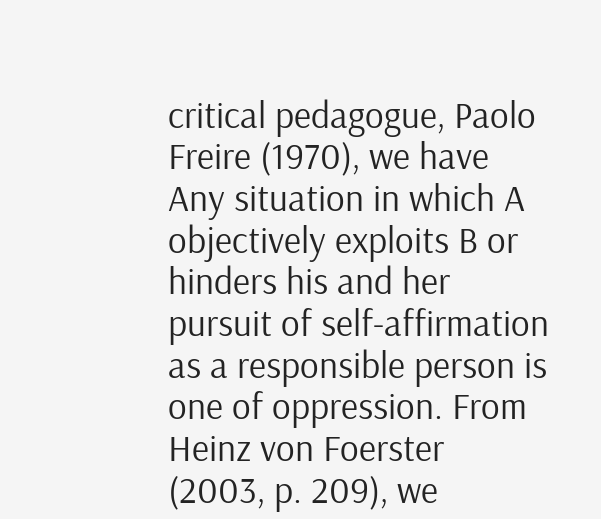critical pedagogue, Paolo Freire (1970), we have Any situation in which A objectively exploits B or hinders his and her pursuit of self-affirmation as a responsible person is one of oppression. From Heinz von Foerster (2003, p. 209), we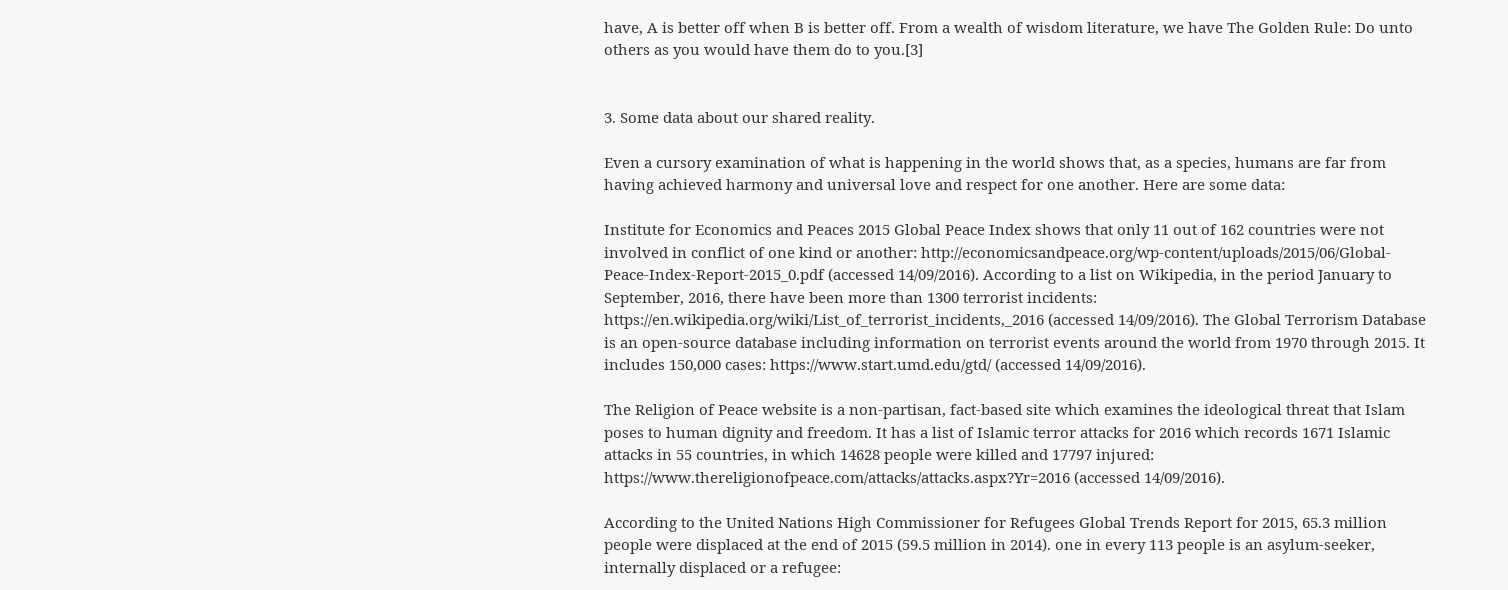have, A is better off when B is better off. From a wealth of wisdom literature, we have The Golden Rule: Do unto others as you would have them do to you.[3]


3. Some data about our shared reality.

Even a cursory examination of what is happening in the world shows that, as a species, humans are far from having achieved harmony and universal love and respect for one another. Here are some data:

Institute for Economics and Peaces 2015 Global Peace Index shows that only 11 out of 162 countries were not involved in conflict of one kind or another: http://economicsandpeace.org/wp-content/uploads/2015/06/Global-Peace-Index-Report-2015_0.pdf (accessed 14/09/2016). According to a list on Wikipedia, in the period January to September, 2016, there have been more than 1300 terrorist incidents: https://en.wikipedia.org/wiki/List_of_terrorist_incidents,_2016 (accessed 14/09/2016). The Global Terrorism Database is an open-source database including information on terrorist events around the world from 1970 through 2015. It includes 150,000 cases: https://www.start.umd.edu/gtd/ (accessed 14/09/2016).

The Religion of Peace website is a non-partisan, fact-based site which examines the ideological threat that Islam poses to human dignity and freedom. It has a list of Islamic terror attacks for 2016 which records 1671 Islamic attacks in 55 countries, in which 14628 people were killed and 17797 injured: https://www.thereligionofpeace.com/attacks/attacks.aspx?Yr=2016 (accessed 14/09/2016).

According to the United Nations High Commissioner for Refugees Global Trends Report for 2015, 65.3 million people were displaced at the end of 2015 (59.5 million in 2014). one in every 113 people is an asylum-seeker, internally displaced or a refugee: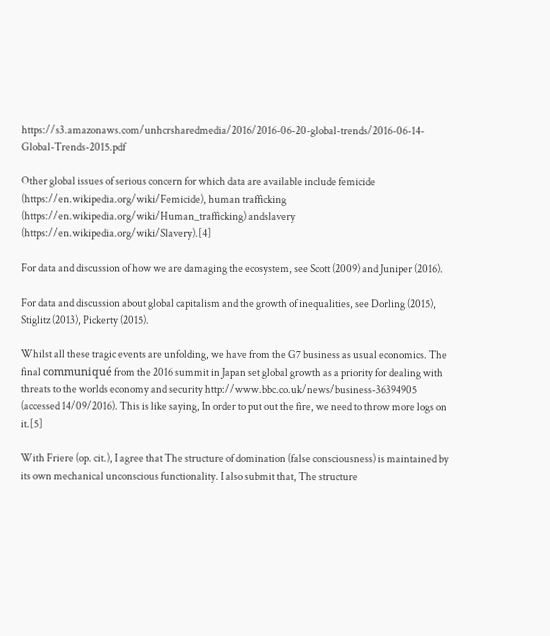https://s3.amazonaws.com/unhcrsharedmedia/2016/2016-06-20-global-trends/2016-06-14-Global-Trends-2015.pdf

Other global issues of serious concern for which data are available include femicide (https://en.wikipedia.org/wiki/Femicide), human trafficking (https://en.wikipedia.org/wiki/Human_trafficking) andslavery (https://en.wikipedia.org/wiki/Slavery).[4]

For data and discussion of how we are damaging the ecosystem, see Scott (2009) and Juniper (2016).

For data and discussion about global capitalism and the growth of inequalities, see Dorling (2015), Stiglitz (2013), Pickerty (2015).

Whilst all these tragic events are unfolding, we have from the G7 business as usual economics. The final communiqué from the 2016 summit in Japan set global growth as a priority for dealing with threats to the worlds economy and security http://www.bbc.co.uk/news/business-36394905 (accessed 14/09/2016). This is like saying, In order to put out the fire, we need to throw more logs on it.[5]

With Friere (op. cit.), I agree that The structure of domination (false consciousness) is maintained by its own mechanical unconscious functionality. I also submit that, The structure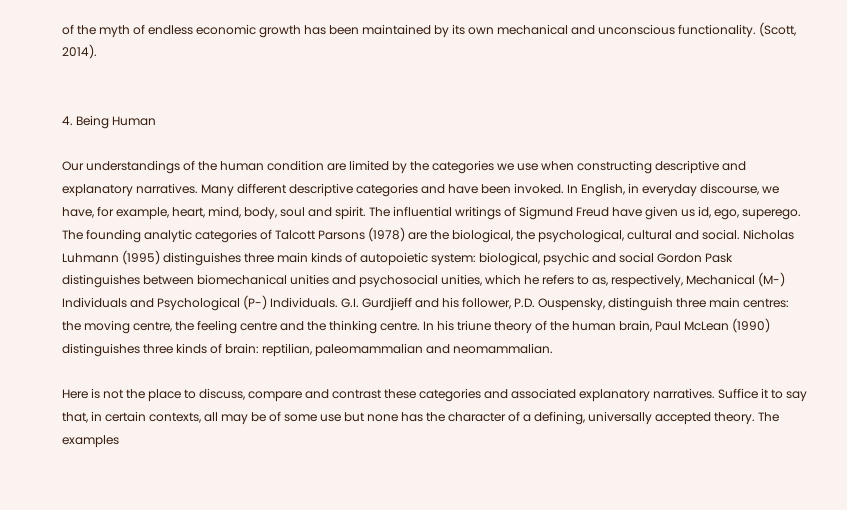of the myth of endless economic growth has been maintained by its own mechanical and unconscious functionality. (Scott, 2014).


4. Being Human

Our understandings of the human condition are limited by the categories we use when constructing descriptive and explanatory narratives. Many different descriptive categories and have been invoked. In English, in everyday discourse, we have, for example, heart, mind, body, soul and spirit. The influential writings of Sigmund Freud have given us id, ego, superego. The founding analytic categories of Talcott Parsons (1978) are the biological, the psychological, cultural and social. Nicholas Luhmann (1995) distinguishes three main kinds of autopoietic system: biological, psychic and social Gordon Pask distinguishes between biomechanical unities and psychosocial unities, which he refers to as, respectively, Mechanical (M-) Individuals and Psychological (P-) Individuals. G.I. Gurdjieff and his follower, P.D. Ouspensky, distinguish three main centres: the moving centre, the feeling centre and the thinking centre. In his triune theory of the human brain, Paul McLean (1990) distinguishes three kinds of brain: reptilian, paleomammalian and neomammalian.

Here is not the place to discuss, compare and contrast these categories and associated explanatory narratives. Suffice it to say that, in certain contexts, all may be of some use but none has the character of a defining, universally accepted theory. The examples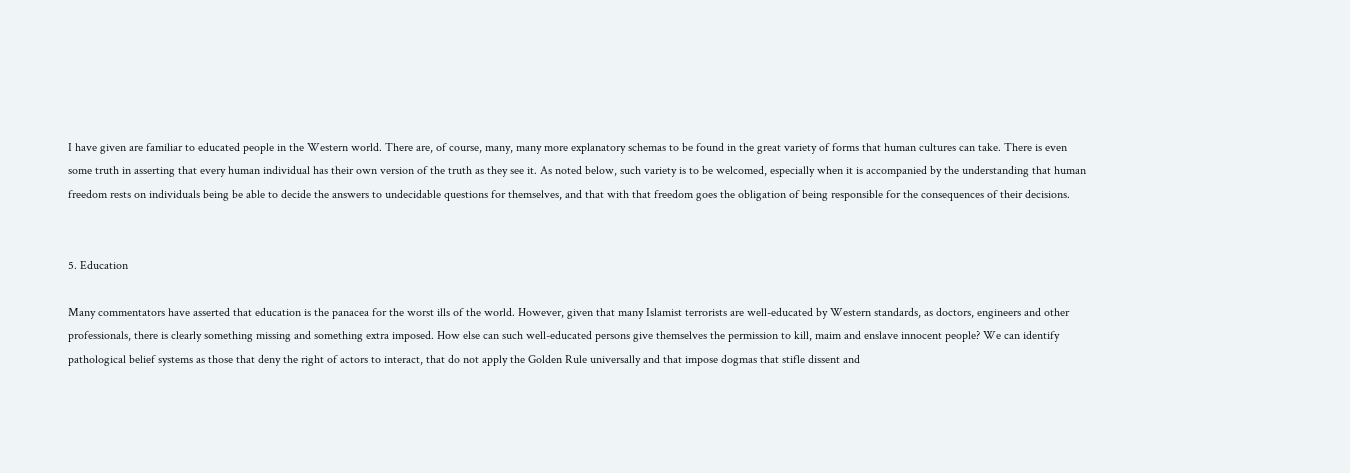I have given are familiar to educated people in the Western world. There are, of course, many, many more explanatory schemas to be found in the great variety of forms that human cultures can take. There is even some truth in asserting that every human individual has their own version of the truth as they see it. As noted below, such variety is to be welcomed, especially when it is accompanied by the understanding that human freedom rests on individuals being be able to decide the answers to undecidable questions for themselves, and that with that freedom goes the obligation of being responsible for the consequences of their decisions.


5. Education

Many commentators have asserted that education is the panacea for the worst ills of the world. However, given that many Islamist terrorists are well-educated by Western standards, as doctors, engineers and other professionals, there is clearly something missing and something extra imposed. How else can such well-educated persons give themselves the permission to kill, maim and enslave innocent people? We can identify pathological belief systems as those that deny the right of actors to interact, that do not apply the Golden Rule universally and that impose dogmas that stifle dissent and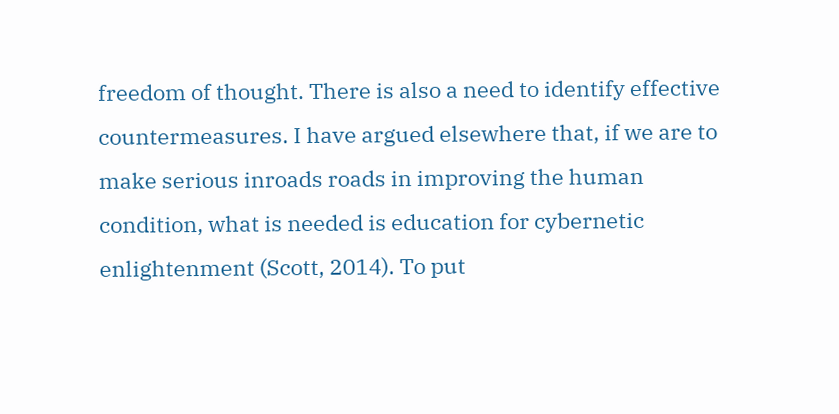freedom of thought. There is also a need to identify effective countermeasures. I have argued elsewhere that, if we are to make serious inroads roads in improving the human condition, what is needed is education for cybernetic enlightenment (Scott, 2014). To put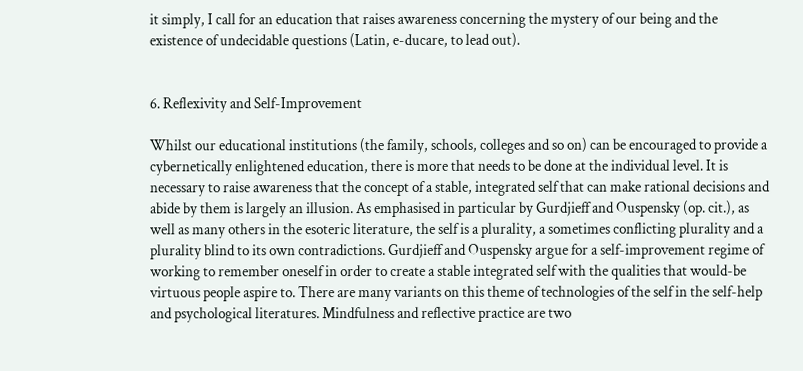it simply, I call for an education that raises awareness concerning the mystery of our being and the existence of undecidable questions (Latin, e-ducare, to lead out).


6. Reflexivity and Self-Improvement

Whilst our educational institutions (the family, schools, colleges and so on) can be encouraged to provide a cybernetically enlightened education, there is more that needs to be done at the individual level. It is necessary to raise awareness that the concept of a stable, integrated self that can make rational decisions and abide by them is largely an illusion. As emphasised in particular by Gurdjieff and Ouspensky (op. cit.), as well as many others in the esoteric literature, the self is a plurality, a sometimes conflicting plurality and a plurality blind to its own contradictions. Gurdjieff and Ouspensky argue for a self-improvement regime of working to remember oneself in order to create a stable integrated self with the qualities that would-be virtuous people aspire to. There are many variants on this theme of technologies of the self in the self-help and psychological literatures. Mindfulness and reflective practice are two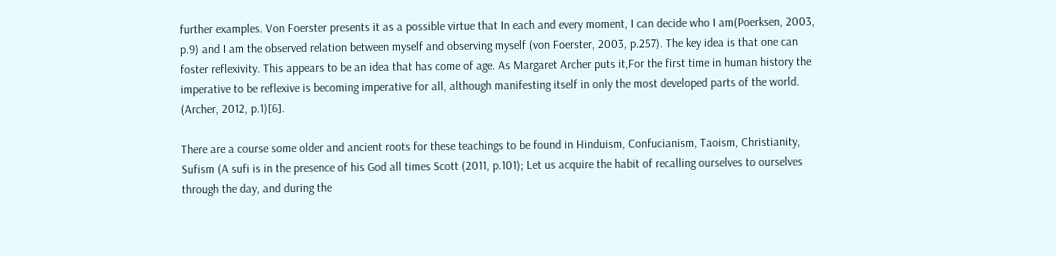further examples. Von Foerster presents it as a possible virtue that In each and every moment, I can decide who I am(Poerksen, 2003, p.9) and I am the observed relation between myself and observing myself (von Foerster, 2003, p.257). The key idea is that one can foster reflexivity. This appears to be an idea that has come of age. As Margaret Archer puts it,For the first time in human history the imperative to be reflexive is becoming imperative for all, although manifesting itself in only the most developed parts of the world. (Archer, 2012, p.1)[6].

There are a course some older and ancient roots for these teachings to be found in Hinduism, Confucianism, Taoism, Christianity, Sufism (A sufi is in the presence of his God all times Scott (2011, p.101); Let us acquire the habit of recalling ourselves to ourselves through the day, and during the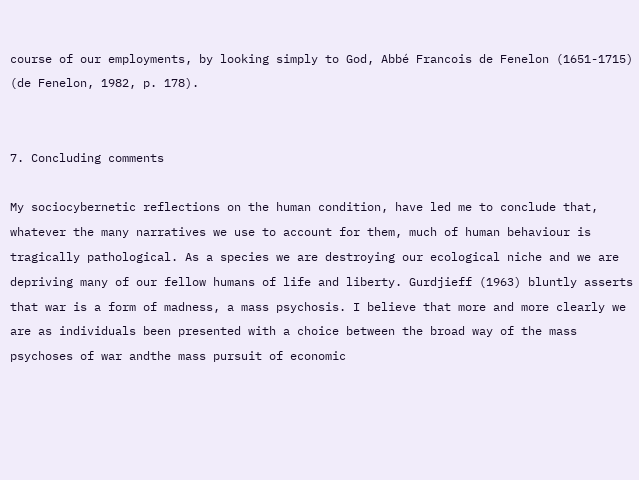course of our employments, by looking simply to God, Abbé Francois de Fenelon (1651-1715) (de Fenelon, 1982, p. 178).


7. Concluding comments

My sociocybernetic reflections on the human condition, have led me to conclude that, whatever the many narratives we use to account for them, much of human behaviour is tragically pathological. As a species we are destroying our ecological niche and we are depriving many of our fellow humans of life and liberty. Gurdjieff (1963) bluntly asserts that war is a form of madness, a mass psychosis. I believe that more and more clearly we are as individuals been presented with a choice between the broad way of the mass psychoses of war andthe mass pursuit of economic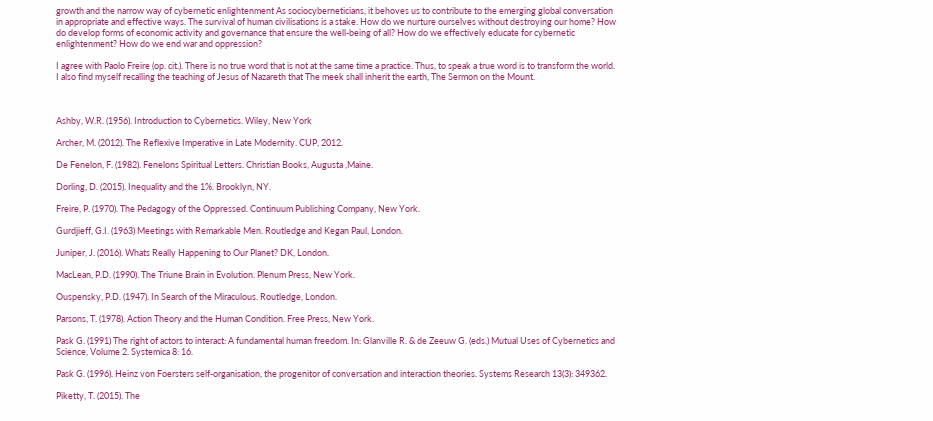growth and the narrow way of cybernetic enlightenment As sociocyberneticians, it behoves us to contribute to the emerging global conversation in appropriate and effective ways. The survival of human civilisations is a stake. How do we nurture ourselves without destroying our home? How do develop forms of economic activity and governance that ensure the well-being of all? How do we effectively educate for cybernetic enlightenment? How do we end war and oppression?

I agree with Paolo Freire (op. cit.). There is no true word that is not at the same time a practice. Thus, to speak a true word is to transform the world. I also find myself recalling the teaching of Jesus of Nazareth that The meek shall inherit the earth, The Sermon on the Mount.



Ashby, W.R. (1956). Introduction to Cybernetics. Wiley, New York

Archer, M. (2012). The Reflexive Imperative in Late Modernity. CUP, 2012.

De Fenelon, F. (1982). Fenelons Spiritual Letters. Christian Books, Augusta ,Maine.

Dorling, D. (2015). Inequality and the 1%. Brooklyn, NY.

Freire, P. (1970). The Pedagogy of the Oppressed. Continuum Publishing Company, New York.

Gurdjieff, G.I. (1963) Meetings with Remarkable Men. Routledge and Kegan Paul, London.

Juniper, J. (2016). Whats Really Happening to Our Planet? DK, London.

MacLean, P.D. (1990). The Triune Brain in Evolution. Plenum Press, New York.

Ouspensky, P.D. (1947). In Search of the Miraculous. Routledge, London.

Parsons, T. (1978). Action Theory and the Human Condition. Free Press, New York.

Pask G. (1991) The right of actors to interact: A fundamental human freedom. In: Glanville R. & de Zeeuw G. (eds.) Mutual Uses of Cybernetics and Science, Volume 2. Systemica 8: 16.

Pask G. (1996). Heinz von Foersters self-organisation, the progenitor of conversation and interaction theories. Systems Research 13(3): 349362.

Piketty, T. (2015). The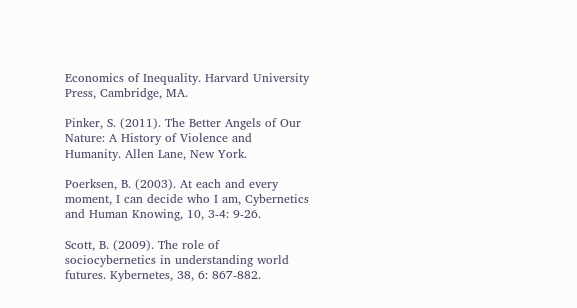Economics of Inequality. Harvard University Press, Cambridge, MA.

Pinker, S. (2011). The Better Angels of Our Nature: A History of Violence and Humanity. Allen Lane, New York.

Poerksen, B. (2003). At each and every moment, I can decide who I am, Cybernetics and Human Knowing, 10, 3-4: 9-26.

Scott, B. (2009). The role of sociocybernetics in understanding world futures. Kybernetes, 38, 6: 867-882.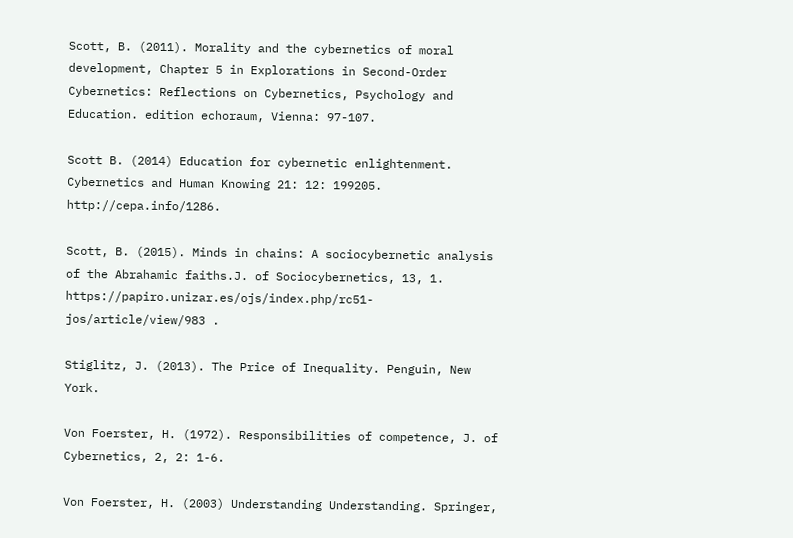Scott, B. (2011). Morality and the cybernetics of moral development, Chapter 5 in Explorations in Second-Order Cybernetics: Reflections on Cybernetics, Psychology and Education. edition echoraum, Vienna: 97-107.

Scott B. (2014) Education for cybernetic enlightenment. Cybernetics and Human Knowing 21: 12: 199205. http://cepa.info/1286.

Scott, B. (2015). Minds in chains: A sociocybernetic analysis of the Abrahamic faiths.J. of Sociocybernetics, 13, 1. https://papiro.unizar.es/ojs/index.php/rc51-jos/article/view/983 .

Stiglitz, J. (2013). The Price of Inequality. Penguin, New York.

Von Foerster, H. (1972). Responsibilities of competence, J. of Cybernetics, 2, 2: 1-6.

Von Foerster, H. (2003) Understanding Understanding. Springer,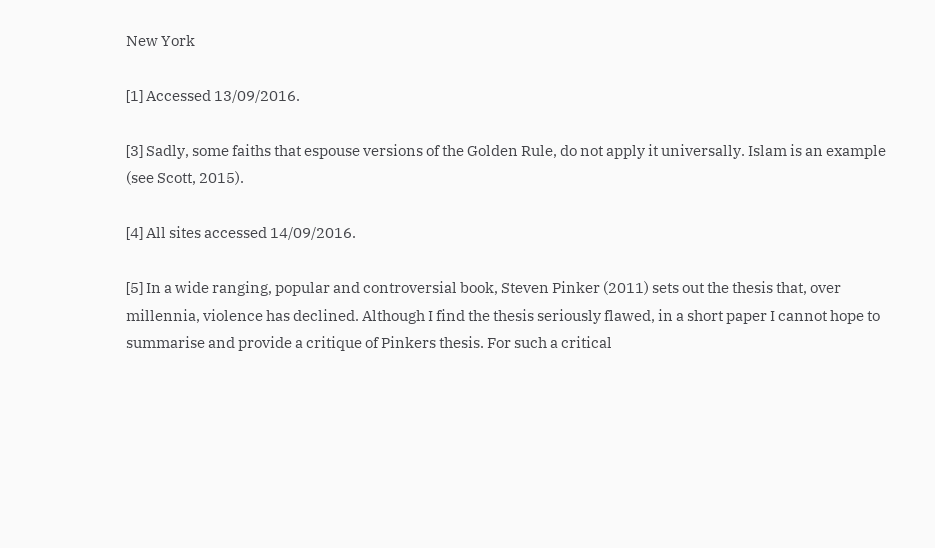New York

[1] Accessed 13/09/2016.

[3] Sadly, some faiths that espouse versions of the Golden Rule, do not apply it universally. Islam is an example (see Scott, 2015).

[4] All sites accessed 14/09/2016.

[5] In a wide ranging, popular and controversial book, Steven Pinker (2011) sets out the thesis that, over millennia, violence has declined. Although I find the thesis seriously flawed, in a short paper I cannot hope to summarise and provide a critique of Pinkers thesis. For such a critical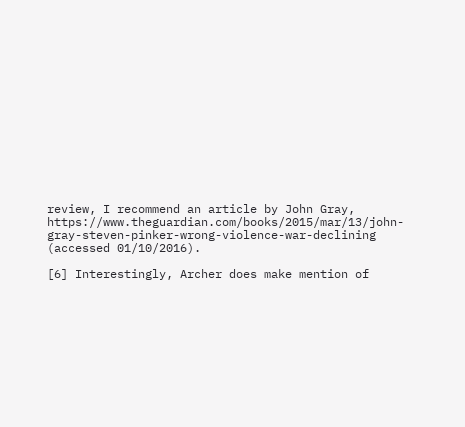review, I recommend an article by John Gray, https://www.theguardian.com/books/2015/mar/13/john-gray-steven-pinker-wrong-violence-war-declining (accessed 01/10/2016).

[6] Interestingly, Archer does make mention of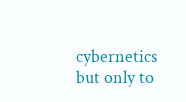cybernetics but only to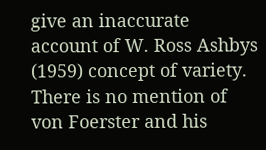give an inaccurate account of W. Ross Ashbys (1959) concept of variety. There is no mention of von Foerster and his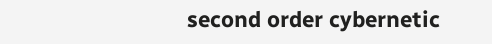second order cybernetic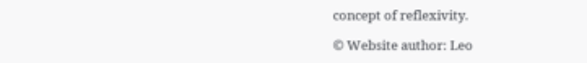concept of reflexivity.

© Website author: Leo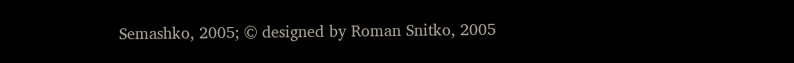Semashko, 2005; © designed by Roman Snitko, 2005